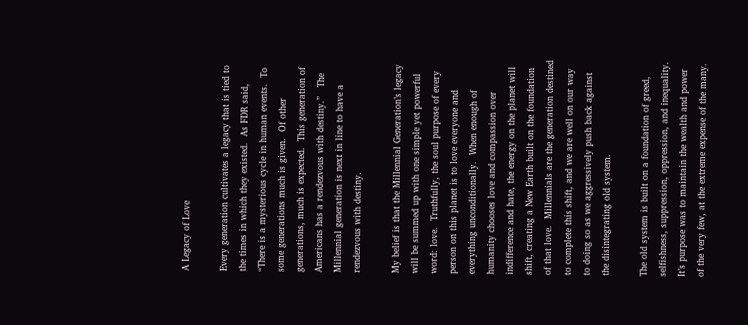A Legacy of Love

Every generation cultivates a legacy that is tied to the times in which they existed.  As FDR said, “There is a mysterious cycle in human events.  To some generations much is given.  Of other generations, much is expected.  This generation of Americans has a rendezvous with destiny.”   The Millennial generation is next in line to have a rendezvous with destiny.

My belief is that the Millennial Generation’s legacy will be summed up with one simple yet powerful word: love.  Truthfully, the soul purpose of every person on this planet is to love everyone and everything unconditionally.  When enough of humanity chooses love and compassion over indifference and hate, the energy on the planet will shift, creating a New Earth built on the foundation of that love.  Millennials are the generation destined to complete this shift, and we are well on our way to doing so as we aggressively push back against the disintegrating old system.

The old system is built on a foundation of greed, selfishness, suppression, oppression, and inequality.  It’s purpose was to maintain the wealth and power of the very few, at the extreme expense of the many.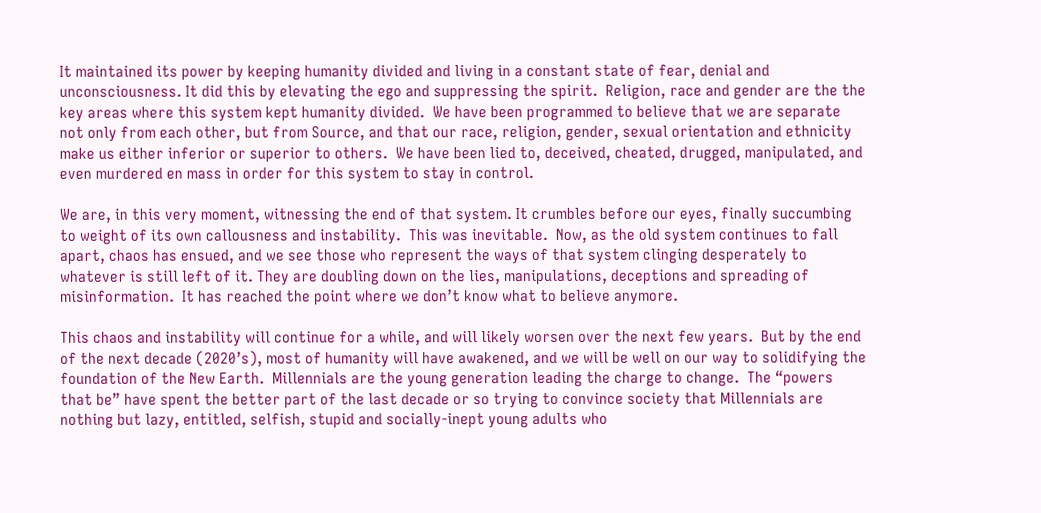It maintained its power by keeping humanity divided and living in a constant state of fear, denial and unconsciousness. It did this by elevating the ego and suppressing the spirit.  Religion, race and gender are the the key areas where this system kept humanity divided.  We have been programmed to believe that we are separate not only from each other, but from Source, and that our race, religion, gender, sexual orientation and ethnicity make us either inferior or superior to others.  We have been lied to, deceived, cheated, drugged, manipulated, and even murdered en mass in order for this system to stay in control.

We are, in this very moment, witnessing the end of that system. It crumbles before our eyes, finally succumbing to weight of its own callousness and instability.  This was inevitable.  Now, as the old system continues to fall apart, chaos has ensued, and we see those who represent the ways of that system clinging desperately to whatever is still left of it. They are doubling down on the lies, manipulations, deceptions and spreading of misinformation.  It has reached the point where we don’t know what to believe anymore.

This chaos and instability will continue for a while, and will likely worsen over the next few years.  But by the end of the next decade (2020’s), most of humanity will have awakened, and we will be well on our way to solidifying the foundation of the New Earth.  Millennials are the young generation leading the charge to change.  The “powers that be” have spent the better part of the last decade or so trying to convince society that Millennials are nothing but lazy, entitled, selfish, stupid and socially-inept young adults who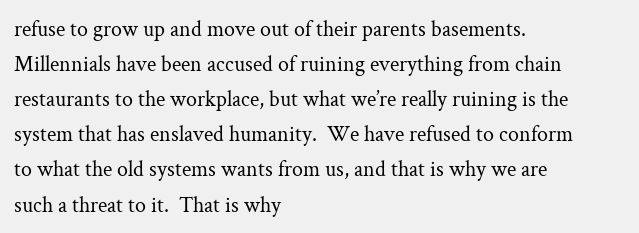refuse to grow up and move out of their parents basements.  Millennials have been accused of ruining everything from chain restaurants to the workplace, but what we’re really ruining is the system that has enslaved humanity.  We have refused to conform to what the old systems wants from us, and that is why we are such a threat to it.  That is why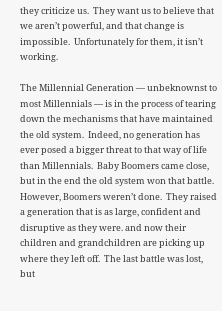they criticize us.  They want us to believe that we aren’t powerful, and that change is impossible.  Unfortunately for them, it isn’t working.

The Millennial Generation — unbeknownst to most Millennials — is in the process of tearing down the mechanisms that have maintained the old system.  Indeed, no generation has ever posed a bigger threat to that way of life than Millennials.  Baby Boomers came close, but in the end the old system won that battle.  However, Boomers weren’t done.  They raised a generation that is as large, confident and disruptive as they were. and now their children and grandchildren are picking up where they left off.  The last battle was lost, but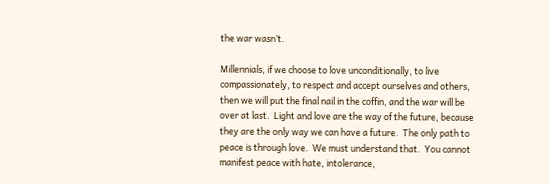the war wasn’t.

Millennials, if we choose to love unconditionally, to live compassionately, to respect and accept ourselves and others, then we will put the final nail in the coffin, and the war will be over at last.  Light and love are the way of the future, because they are the only way we can have a future.  The only path to peace is through love.  We must understand that.  You cannot manifest peace with hate, intolerance,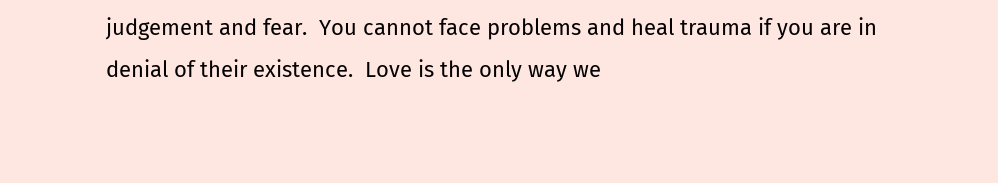judgement and fear.  You cannot face problems and heal trauma if you are in denial of their existence.  Love is the only way we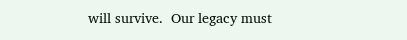will survive.  Our legacy must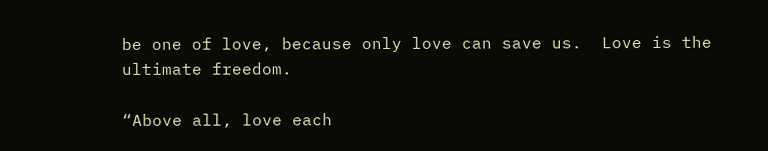be one of love, because only love can save us.  Love is the ultimate freedom.

“Above all, love each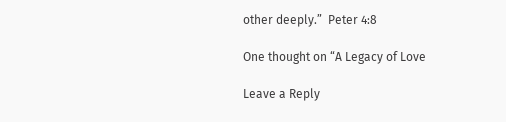other deeply.”  Peter 4:8

One thought on “A Legacy of Love

Leave a Reply